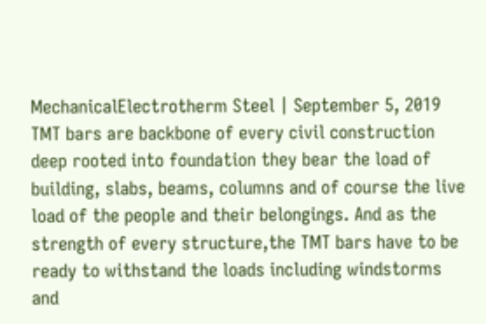MechanicalElectrotherm Steel | September 5, 2019
TMT bars are backbone of every civil construction deep rooted into foundation they bear the load of building, slabs, beams, columns and of course the live load of the people and their belongings. And as the strength of every structure,the TMT bars have to be ready to withstand the loads including windstorms and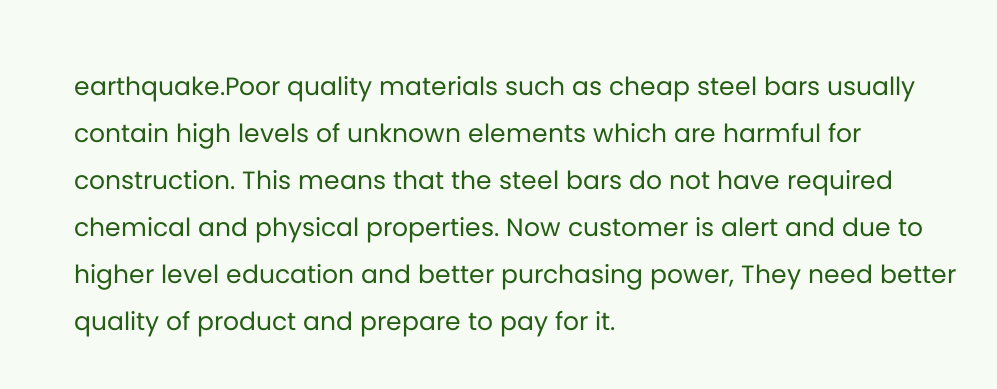earthquake.Poor quality materials such as cheap steel bars usually contain high levels of unknown elements which are harmful for construction. This means that the steel bars do not have required chemical and physical properties. Now customer is alert and due to higher level education and better purchasing power, They need better quality of product and prepare to pay for it.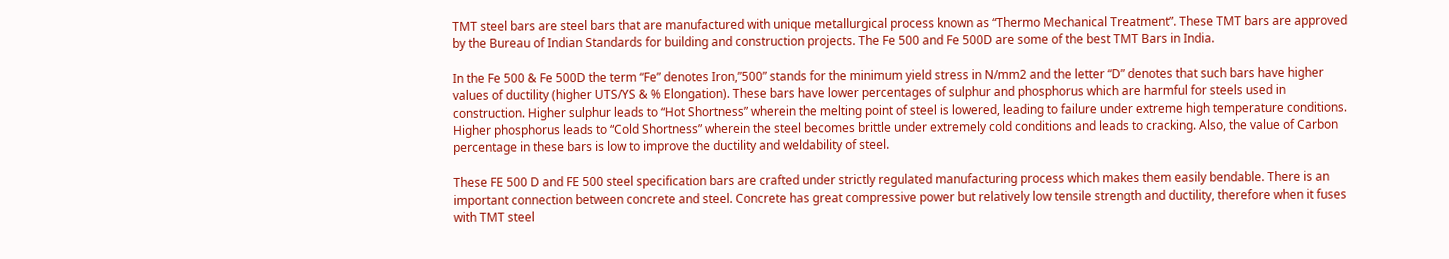TMT steel bars are steel bars that are manufactured with unique metallurgical process known as “Thermo Mechanical Treatment”. These TMT bars are approved by the Bureau of Indian Standards for building and construction projects. The Fe 500 and Fe 500D are some of the best TMT Bars in India.

In the Fe 500 & Fe 500D the term “Fe” denotes Iron,”500” stands for the minimum yield stress in N/mm2 and the letter “D” denotes that such bars have higher values of ductility (higher UTS/YS & % Elongation). These bars have lower percentages of sulphur and phosphorus which are harmful for steels used in construction. Higher sulphur leads to “Hot Shortness” wherein the melting point of steel is lowered, leading to failure under extreme high temperature conditions. Higher phosphorus leads to “Cold Shortness” wherein the steel becomes brittle under extremely cold conditions and leads to cracking. Also, the value of Carbon percentage in these bars is low to improve the ductility and weldability of steel.

These FE 500 D and FE 500 steel specification bars are crafted under strictly regulated manufacturing process which makes them easily bendable. There is an important connection between concrete and steel. Concrete has great compressive power but relatively low tensile strength and ductility, therefore when it fuses with TMT steel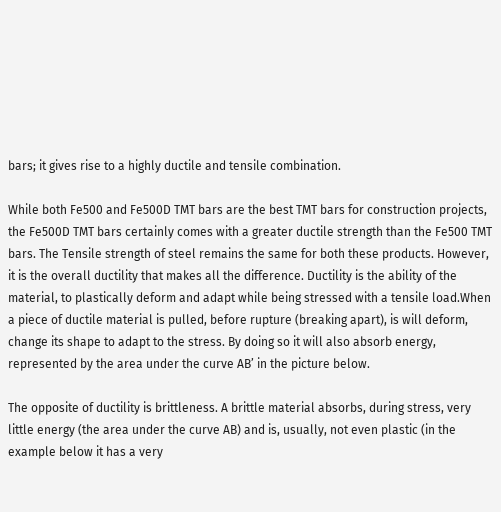bars; it gives rise to a highly ductile and tensile combination.

While both Fe500 and Fe500D TMT bars are the best TMT bars for construction projects, the Fe500D TMT bars certainly comes with a greater ductile strength than the Fe500 TMT bars. The Tensile strength of steel remains the same for both these products. However, it is the overall ductility that makes all the difference. Ductility is the ability of the material, to plastically deform and adapt while being stressed with a tensile load.When a piece of ductile material is pulled, before rupture (breaking apart), is will deform, change its shape to adapt to the stress. By doing so it will also absorb energy, represented by the area under the curve AB’ in the picture below.

The opposite of ductility is brittleness. A brittle material absorbs, during stress, very little energy (the area under the curve AB) and is, usually, not even plastic (in the example below it has a very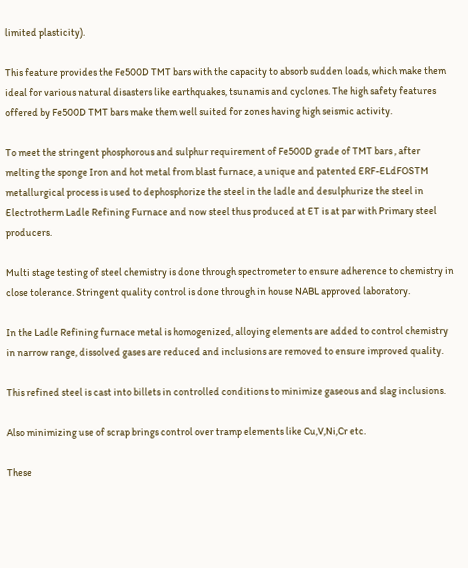limited plasticity).

This feature provides the Fe500D TMT bars with the capacity to absorb sudden loads, which make them ideal for various natural disasters like earthquakes, tsunamis and cyclones. The high safety features offered by Fe500D TMT bars make them well suited for zones having high seismic activity.

To meet the stringent phosphorous and sulphur requirement of Fe500D grade of TMT bars , after melting the sponge Iron and hot metal from blast furnace, a unique and patented ERF-ELdFOSTM metallurgical process is used to dephosphorize the steel in the ladle and desulphurize the steel in Electrotherm Ladle Refining Furnace and now steel thus produced at ET is at par with Primary steel producers.

Multi stage testing of steel chemistry is done through spectrometer to ensure adherence to chemistry in close tolerance. Stringent quality control is done through in house NABL approved laboratory.

In the Ladle Refining furnace metal is homogenized, alloying elements are added to control chemistry in narrow range, dissolved gases are reduced and inclusions are removed to ensure improved quality.

This refined steel is cast into billets in controlled conditions to minimize gaseous and slag inclusions.

Also minimizing use of scrap brings control over tramp elements like Cu,V,Ni,Cr etc.

These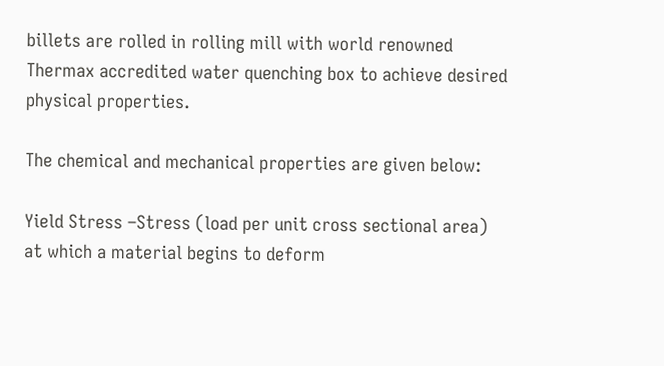billets are rolled in rolling mill with world renowned Thermax accredited water quenching box to achieve desired physical properties.

The chemical and mechanical properties are given below:

Yield Stress –Stress (load per unit cross sectional area) at which a material begins to deform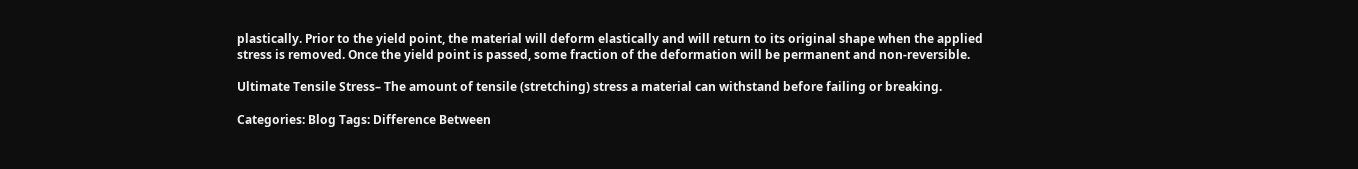plastically. Prior to the yield point, the material will deform elastically and will return to its original shape when the applied stress is removed. Once the yield point is passed, some fraction of the deformation will be permanent and non-reversible.

Ultimate Tensile Stress– The amount of tensile (stretching) stress a material can withstand before failing or breaking.

Categories: Blog Tags: Difference Between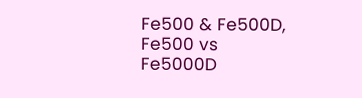Fe500 & Fe500D, Fe500 vs Fe5000D